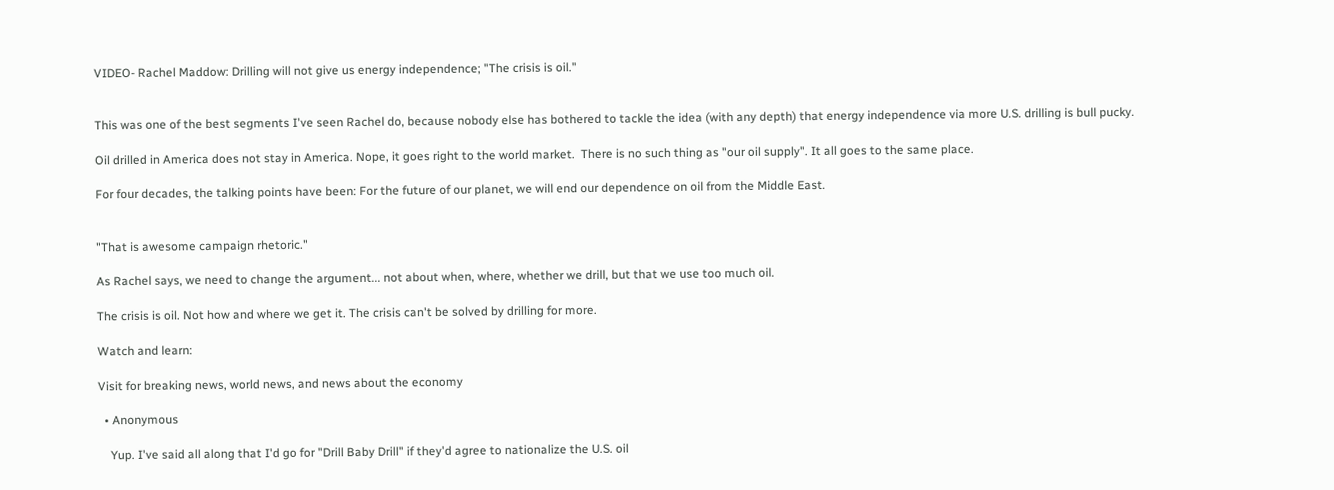VIDEO- Rachel Maddow: Drilling will not give us energy independence; "The crisis is oil."


This was one of the best segments I've seen Rachel do, because nobody else has bothered to tackle the idea (with any depth) that energy independence via more U.S. drilling is bull pucky.

Oil drilled in America does not stay in America. Nope, it goes right to the world market.  There is no such thing as "our oil supply". It all goes to the same place.

For four decades, the talking points have been: For the future of our planet, we will end our dependence on oil from the Middle East.


"That is awesome campaign rhetoric."

As Rachel says, we need to change the argument... not about when, where, whether we drill, but that we use too much oil.

The crisis is oil. Not how and where we get it. The crisis can't be solved by drilling for more.

Watch and learn:

Visit for breaking news, world news, and news about the economy

  • Anonymous

    Yup. I've said all along that I'd go for "Drill Baby Drill" if they'd agree to nationalize the U.S. oil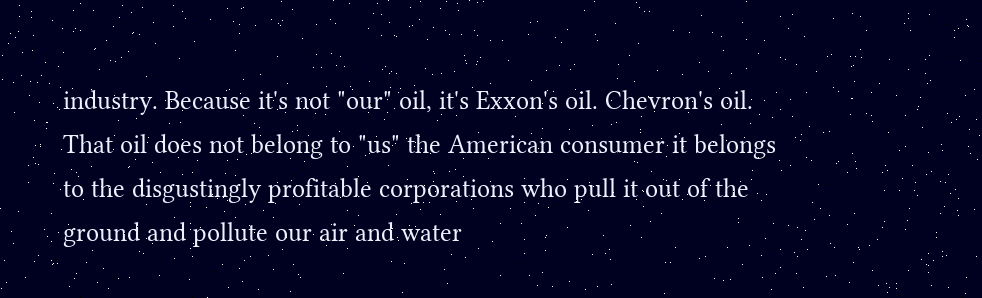industry. Because it's not "our" oil, it's Exxon's oil. Chevron's oil. That oil does not belong to "us" the American consumer it belongs to the disgustingly profitable corporations who pull it out of the ground and pollute our air and water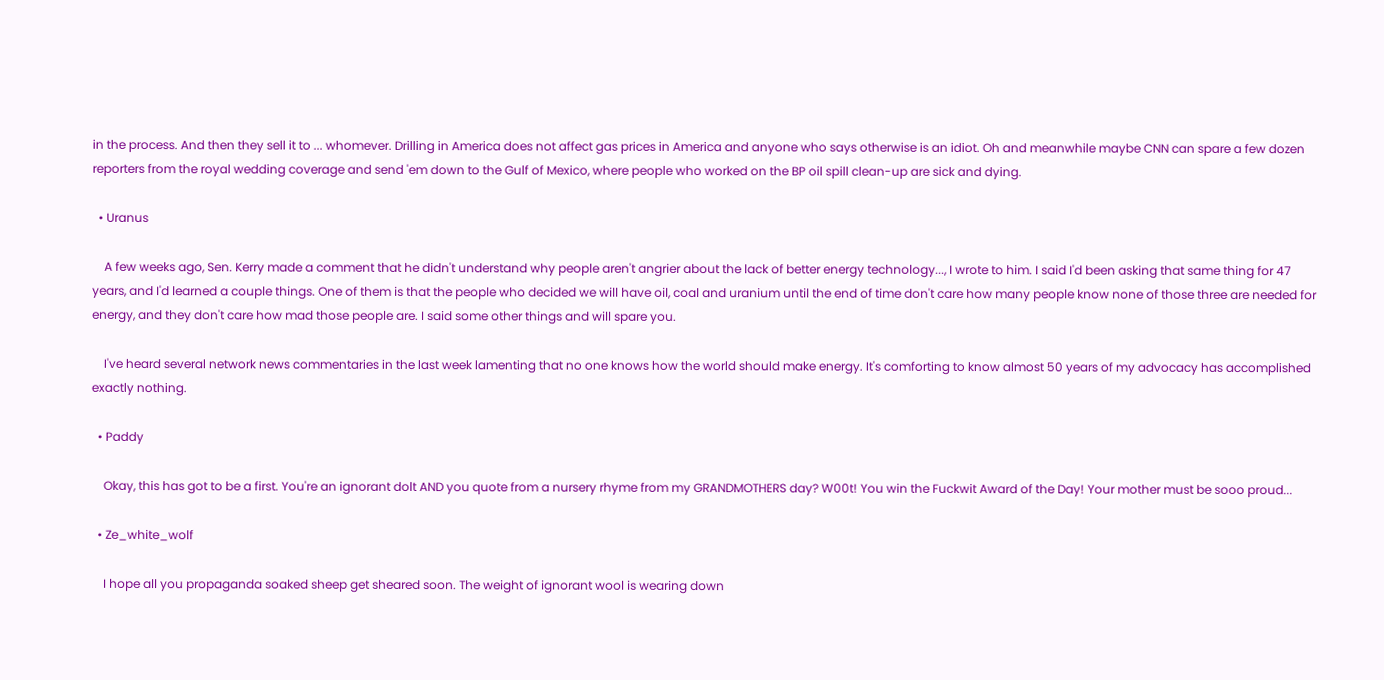in the process. And then they sell it to ... whomever. Drilling in America does not affect gas prices in America and anyone who says otherwise is an idiot. Oh and meanwhile maybe CNN can spare a few dozen reporters from the royal wedding coverage and send 'em down to the Gulf of Mexico, where people who worked on the BP oil spill clean-up are sick and dying.

  • Uranus

    A few weeks ago, Sen. Kerry made a comment that he didn't understand why people aren't angrier about the lack of better energy technology..., I wrote to him. I said I'd been asking that same thing for 47 years, and I'd learned a couple things. One of them is that the people who decided we will have oil, coal and uranium until the end of time don't care how many people know none of those three are needed for energy, and they don't care how mad those people are. I said some other things and will spare you.

    I've heard several network news commentaries in the last week lamenting that no one knows how the world should make energy. It's comforting to know almost 50 years of my advocacy has accomplished exactly nothing.

  • Paddy

    Okay, this has got to be a first. You're an ignorant dolt AND you quote from a nursery rhyme from my GRANDMOTHERS day? W00t! You win the Fuckwit Award of the Day! Your mother must be sooo proud...

  • Ze_white_wolf

    I hope all you propaganda soaked sheep get sheared soon. The weight of ignorant wool is wearing down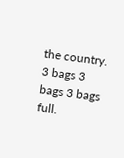the country. 3 bags 3 bags 3 bags full.